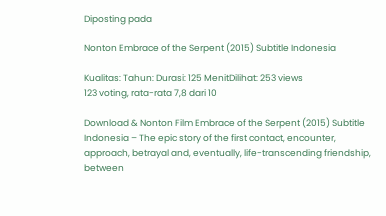Diposting pada

Nonton Embrace of the Serpent (2015) Subtitle Indonesia

Kualitas: Tahun: Durasi: 125 MenitDilihat: 253 views
123 voting, rata-rata 7,8 dari 10

Download & Nonton Film Embrace of the Serpent (2015) Subtitle Indonesia – The epic story of the first contact, encounter, approach, betrayal and, eventually, life-transcending friendship, between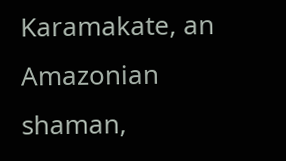Karamakate, an Amazonian shaman,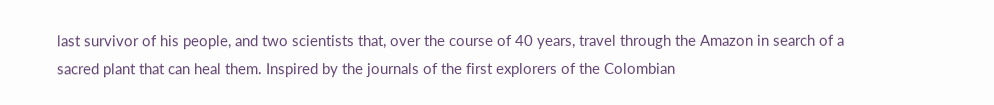last survivor of his people, and two scientists that, over the course of 40 years, travel through the Amazon in search of a sacred plant that can heal them. Inspired by the journals of the first explorers of the Colombian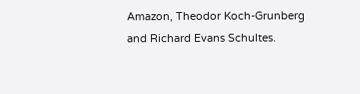Amazon, Theodor Koch-Grunberg and Richard Evans Schultes.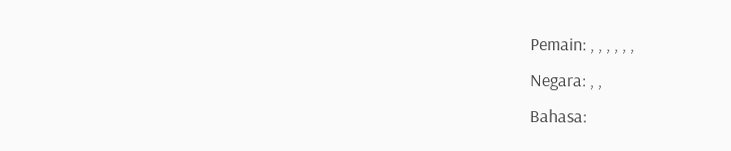Pemain: , , , , , ,
Negara: , ,
Bahasa: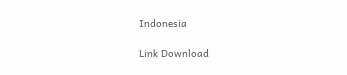Indonesia

Link Download